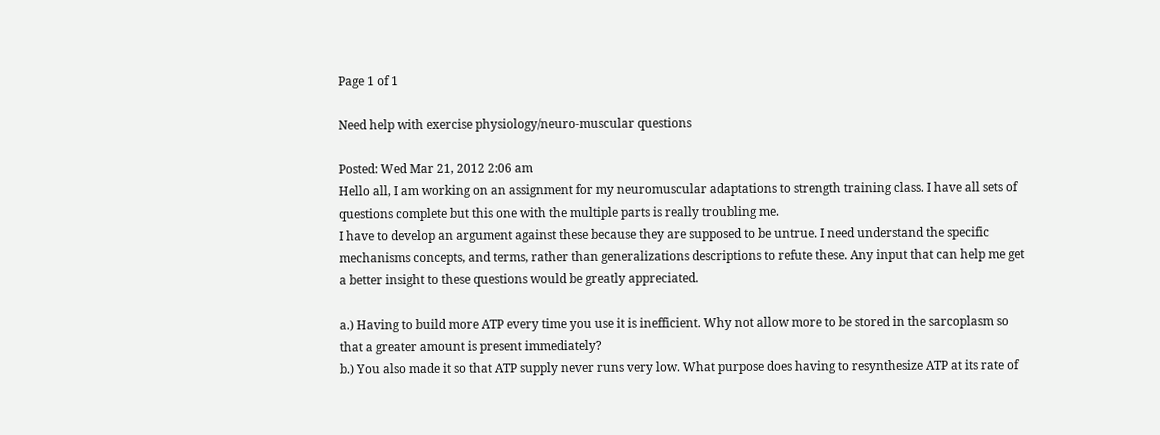Page 1 of 1

Need help with exercise physiology/neuro-muscular questions

Posted: Wed Mar 21, 2012 2:06 am
Hello all, I am working on an assignment for my neuromuscular adaptations to strength training class. I have all sets of questions complete but this one with the multiple parts is really troubling me.
I have to develop an argument against these because they are supposed to be untrue. I need understand the specific mechanisms concepts, and terms, rather than generalizations descriptions to refute these. Any input that can help me get a better insight to these questions would be greatly appreciated.

a.) Having to build more ATP every time you use it is inefficient. Why not allow more to be stored in the sarcoplasm so that a greater amount is present immediately?
b.) You also made it so that ATP supply never runs very low. What purpose does having to resynthesize ATP at its rate of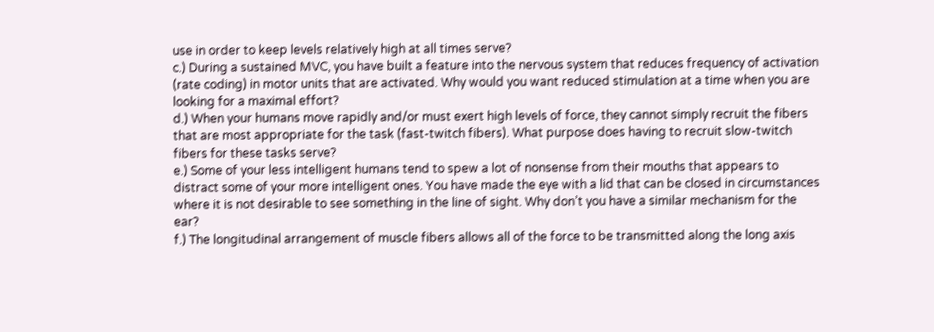use in order to keep levels relatively high at all times serve?
c.) During a sustained MVC, you have built a feature into the nervous system that reduces frequency of activation (rate coding) in motor units that are activated. Why would you want reduced stimulation at a time when you are looking for a maximal effort?
d.) When your humans move rapidly and/or must exert high levels of force, they cannot simply recruit the fibers that are most appropriate for the task (fast-twitch fibers). What purpose does having to recruit slow-twitch fibers for these tasks serve?
e.) Some of your less intelligent humans tend to spew a lot of nonsense from their mouths that appears to distract some of your more intelligent ones. You have made the eye with a lid that can be closed in circumstances where it is not desirable to see something in the line of sight. Why don’t you have a similar mechanism for the ear?
f.) The longitudinal arrangement of muscle fibers allows all of the force to be transmitted along the long axis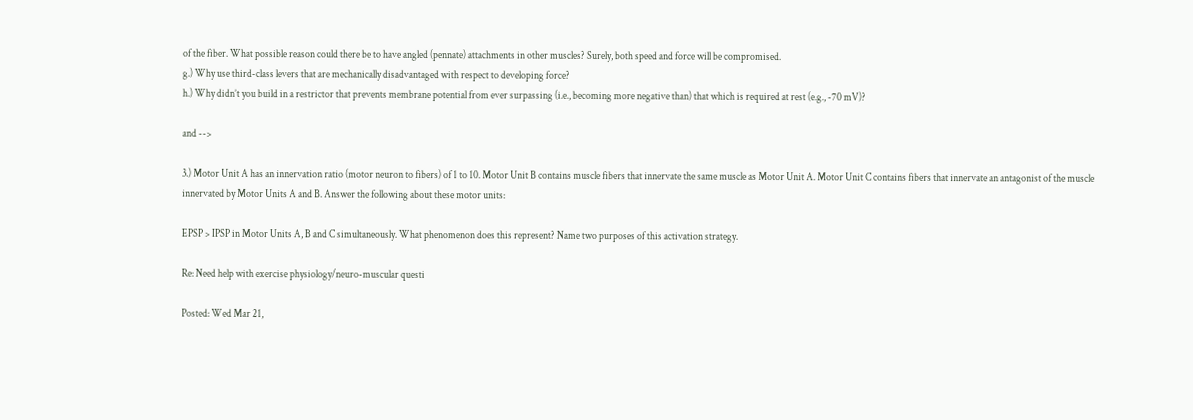of the fiber. What possible reason could there be to have angled (pennate) attachments in other muscles? Surely, both speed and force will be compromised.
g.) Why use third-class levers that are mechanically disadvantaged with respect to developing force?
h.) Why didn’t you build in a restrictor that prevents membrane potential from ever surpassing (i.e., becoming more negative than) that which is required at rest (e.g., -70 mV)?

and -->

3.) Motor Unit A has an innervation ratio (motor neuron to fibers) of 1 to 10. Motor Unit B contains muscle fibers that innervate the same muscle as Motor Unit A. Motor Unit C contains fibers that innervate an antagonist of the muscle innervated by Motor Units A and B. Answer the following about these motor units:

EPSP > IPSP in Motor Units A, B and C simultaneously. What phenomenon does this represent? Name two purposes of this activation strategy.

Re: Need help with exercise physiology/neuro-muscular questi

Posted: Wed Mar 21,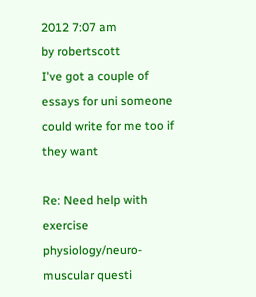2012 7:07 am
by robertscott
I've got a couple of essays for uni someone could write for me too if they want

Re: Need help with exercise physiology/neuro-muscular questi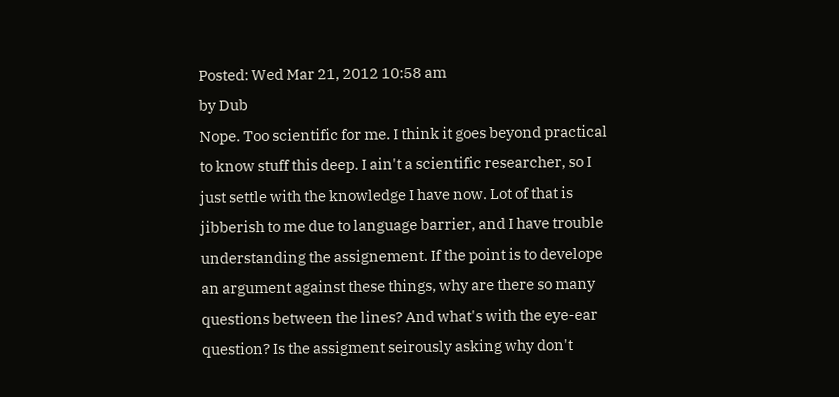Posted: Wed Mar 21, 2012 10:58 am
by Dub
Nope. Too scientific for me. I think it goes beyond practical to know stuff this deep. I ain't a scientific researcher, so I just settle with the knowledge I have now. Lot of that is jibberish to me due to language barrier, and I have trouble understanding the assignement. If the point is to develope an argument against these things, why are there so many questions between the lines? And what's with the eye-ear question? Is the assigment seirously asking why don't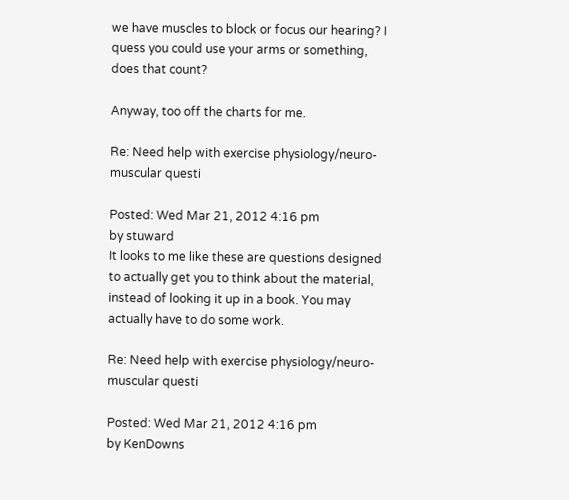we have muscles to block or focus our hearing? I quess you could use your arms or something, does that count?

Anyway, too off the charts for me.

Re: Need help with exercise physiology/neuro-muscular questi

Posted: Wed Mar 21, 2012 4:16 pm
by stuward
It looks to me like these are questions designed to actually get you to think about the material, instead of looking it up in a book. You may actually have to do some work.

Re: Need help with exercise physiology/neuro-muscular questi

Posted: Wed Mar 21, 2012 4:16 pm
by KenDowns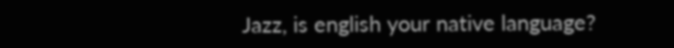Jazz, is english your native language?